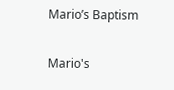Mario’s Baptism

Mario's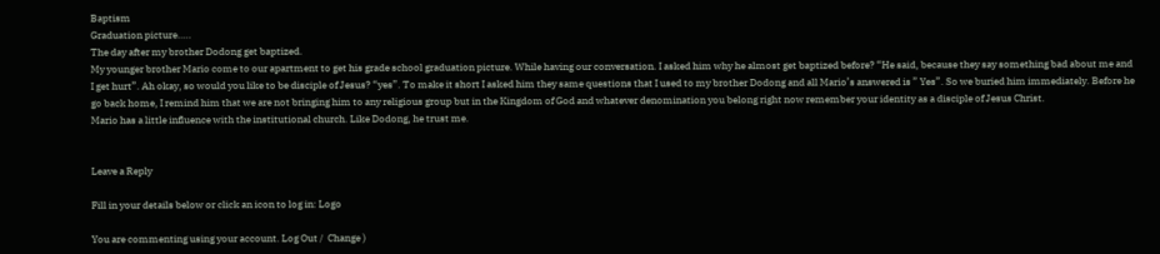Baptism
Graduation picture…..
The day after my brother Dodong get baptized.
My younger brother Mario come to our apartment to get his grade school graduation picture. While having our conversation. I asked him why he almost get baptized before? “He said, because they say something bad about me and I get hurt”. Ah okay, so would you like to be disciple of Jesus? “yes”. To make it short I asked him they same questions that I used to my brother Dodong and all Mario’s answered is ” Yes”. So we buried him immediately. Before he go back home, I remind him that we are not bringing him to any religious group but in the Kingdom of God and whatever denomination you belong right now remember your identity as a disciple of Jesus Christ.
Mario has a little influence with the institutional church. Like Dodong, he trust me.


Leave a Reply

Fill in your details below or click an icon to log in: Logo

You are commenting using your account. Log Out /  Change )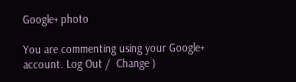Google+ photo

You are commenting using your Google+ account. Log Out /  Change )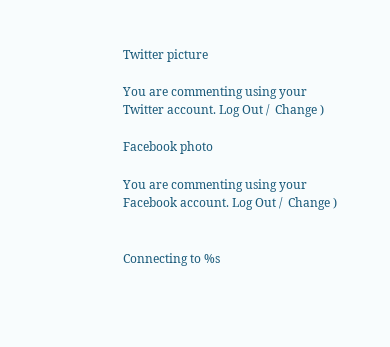Twitter picture

You are commenting using your Twitter account. Log Out /  Change )

Facebook photo

You are commenting using your Facebook account. Log Out /  Change )


Connecting to %s